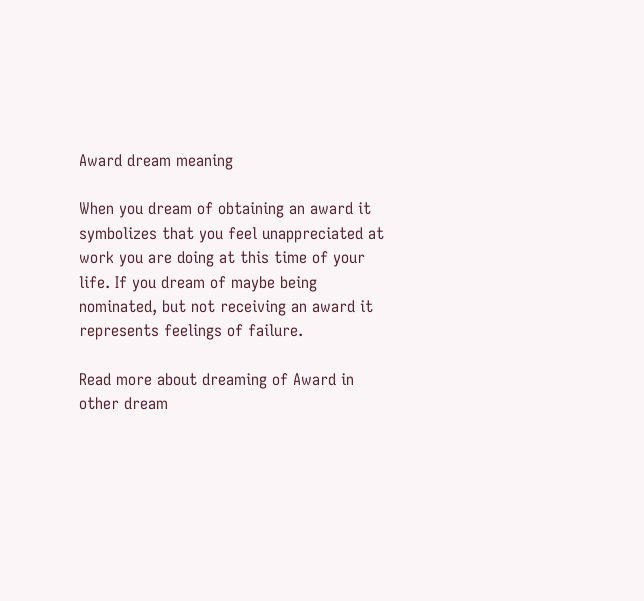Award dream meaning

When you dream of obtaining an award it symbolizes that you feel unappreciated at work you are doing at this time of your life. If you dream of maybe being nominated, but not receiving an award it represents feelings of failure.

Read more about dreaming of Award in other dream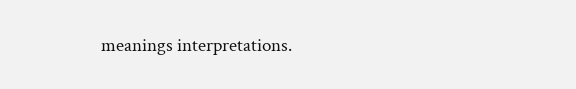meanings interpretations.